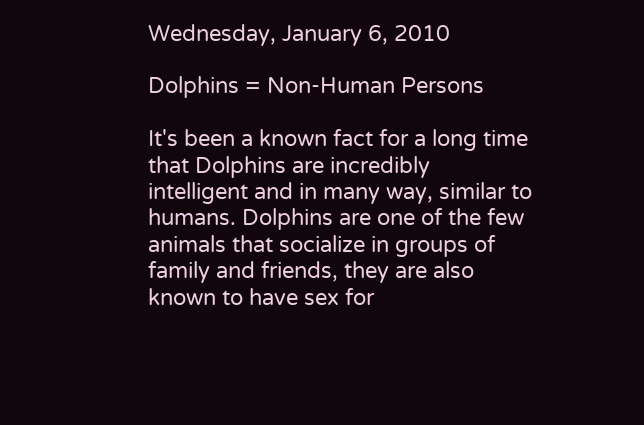Wednesday, January 6, 2010

Dolphins = Non-Human Persons

It's been a known fact for a long time that Dolphins are incredibly intelligent and in many way, similar to humans. Dolphins are one of the few animals that socialize in groups of family and friends, they are also known to have sex for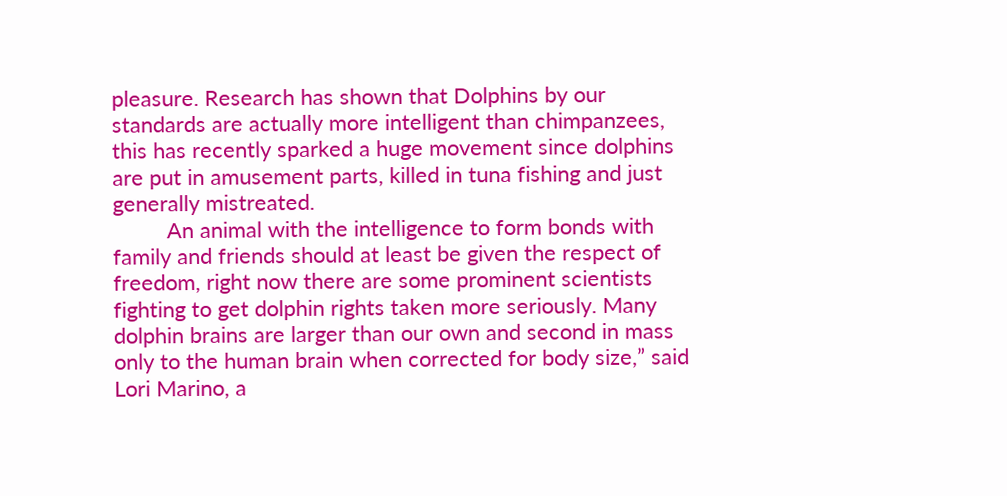pleasure. Research has shown that Dolphins by our standards are actually more intelligent than chimpanzees, this has recently sparked a huge movement since dolphins are put in amusement parts, killed in tuna fishing and just generally mistreated.
         An animal with the intelligence to form bonds with family and friends should at least be given the respect of freedom, right now there are some prominent scientists fighting to get dolphin rights taken more seriously. Many dolphin brains are larger than our own and second in mass only to the human brain when corrected for body size,” said Lori Marino, a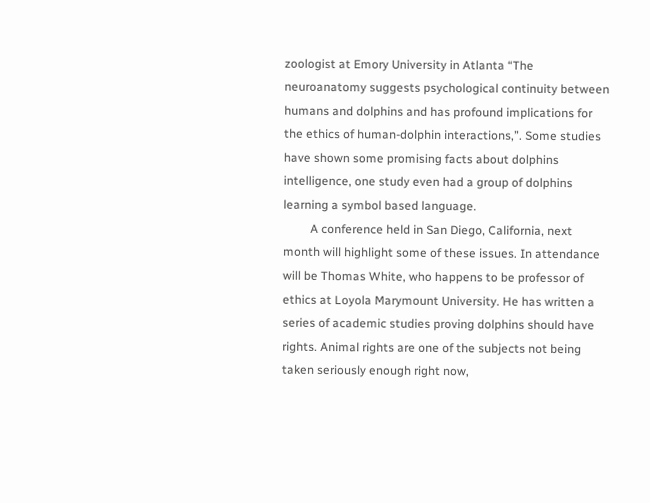zoologist at Emory University in Atlanta “The neuroanatomy suggests psychological continuity between humans and dolphins and has profound implications for the ethics of human-dolphin interactions,”. Some studies have shown some promising facts about dolphins intelligence, one study even had a group of dolphins learning a symbol based language.
         A conference held in San Diego, California, next month will highlight some of these issues. In attendance will be Thomas White, who happens to be professor of ethics at Loyola Marymount University. He has written a series of academic studies proving dolphins should have rights. Animal rights are one of the subjects not being taken seriously enough right now,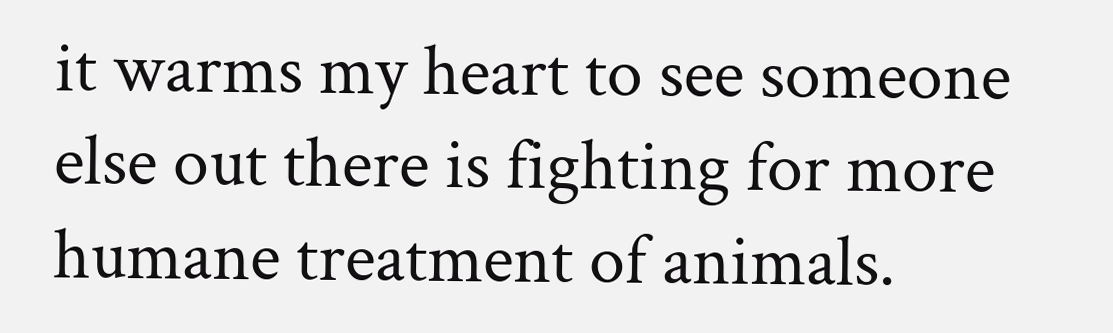it warms my heart to see someone else out there is fighting for more humane treatment of animals.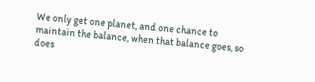We only get one planet, and one chance to maintain the balance, when that balance goes, so does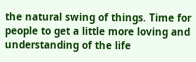the natural swing of things. Time for people to get a little more loving and understanding of the life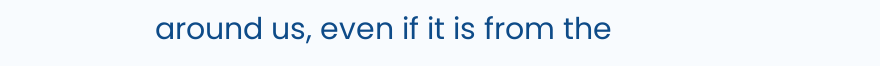around us, even if it is from the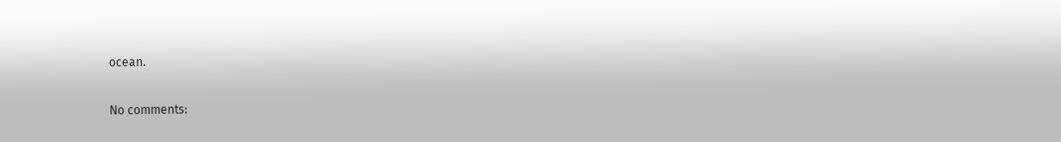ocean.

No comments: